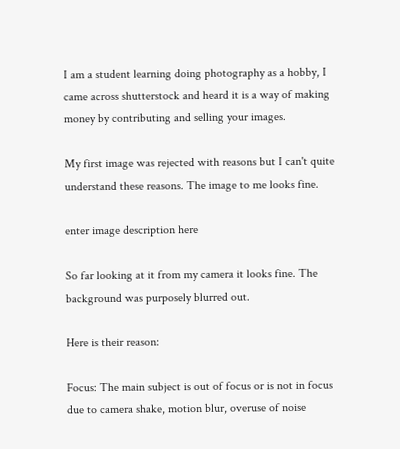I am a student learning doing photography as a hobby, I came across shutterstock and heard it is a way of making money by contributing and selling your images.

My first image was rejected with reasons but I can't quite understand these reasons. The image to me looks fine.

enter image description here

So far looking at it from my camera it looks fine. The background was purposely blurred out.

Here is their reason:

Focus: The main subject is out of focus or is not in focus due to camera shake, motion blur, overuse of noise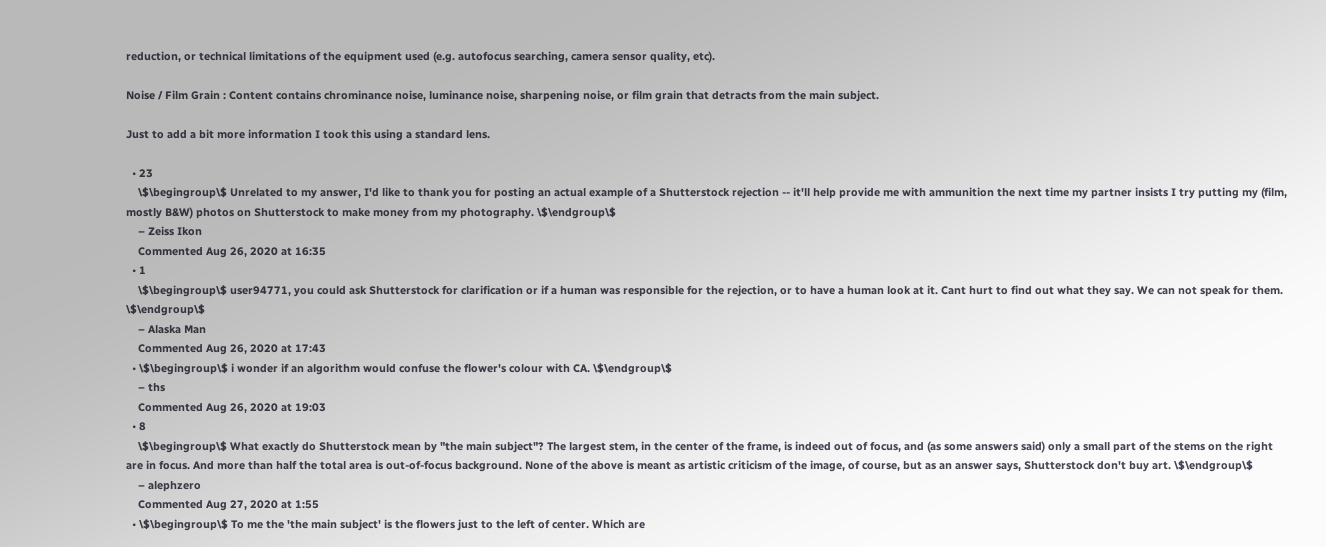reduction, or technical limitations of the equipment used (e.g. autofocus searching, camera sensor quality, etc).

Noise / Film Grain : Content contains chrominance noise, luminance noise, sharpening noise, or film grain that detracts from the main subject.

Just to add a bit more information I took this using a standard lens.

  • 23
    \$\begingroup\$ Unrelated to my answer, I'd like to thank you for posting an actual example of a Shutterstock rejection -- it'll help provide me with ammunition the next time my partner insists I try putting my (film, mostly B&W) photos on Shutterstock to make money from my photography. \$\endgroup\$
    – Zeiss Ikon
    Commented Aug 26, 2020 at 16:35
  • 1
    \$\begingroup\$ user94771, you could ask Shutterstock for clarification or if a human was responsible for the rejection, or to have a human look at it. Cant hurt to find out what they say. We can not speak for them. \$\endgroup\$
    – Alaska Man
    Commented Aug 26, 2020 at 17:43
  • \$\begingroup\$ i wonder if an algorithm would confuse the flower's colour with CA. \$\endgroup\$
    – ths
    Commented Aug 26, 2020 at 19:03
  • 8
    \$\begingroup\$ What exactly do Shutterstock mean by "the main subject"? The largest stem, in the center of the frame, is indeed out of focus, and (as some answers said) only a small part of the stems on the right are in focus. And more than half the total area is out-of-focus background. None of the above is meant as artistic criticism of the image, of course, but as an answer says, Shutterstock don't buy art. \$\endgroup\$
    – alephzero
    Commented Aug 27, 2020 at 1:55
  • \$\begingroup\$ To me the 'the main subject' is the flowers just to the left of center. Which are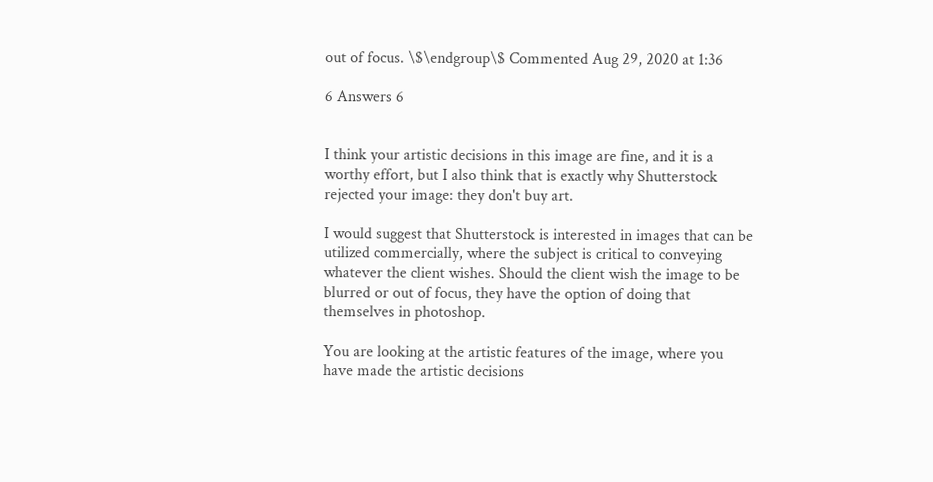out of focus. \$\endgroup\$ Commented Aug 29, 2020 at 1:36

6 Answers 6


I think your artistic decisions in this image are fine, and it is a worthy effort, but I also think that is exactly why Shutterstock rejected your image: they don't buy art.

I would suggest that Shutterstock is interested in images that can be utilized commercially, where the subject is critical to conveying whatever the client wishes. Should the client wish the image to be blurred or out of focus, they have the option of doing that themselves in photoshop.

You are looking at the artistic features of the image, where you have made the artistic decisions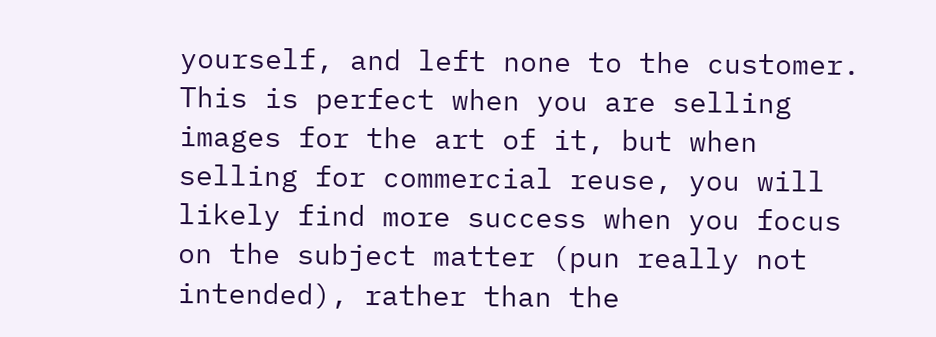yourself, and left none to the customer. This is perfect when you are selling images for the art of it, but when selling for commercial reuse, you will likely find more success when you focus on the subject matter (pun really not intended), rather than the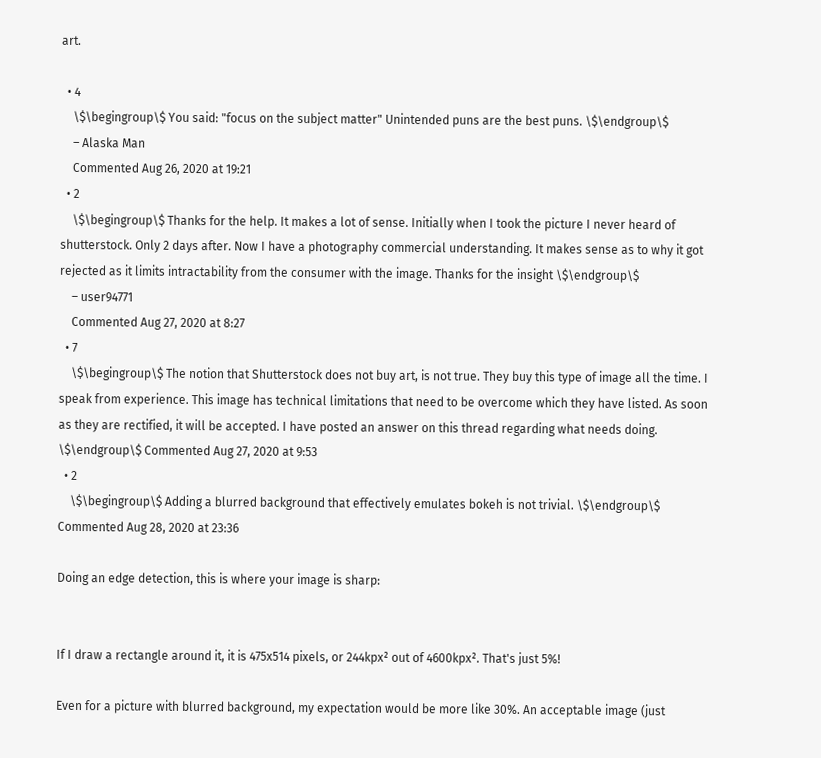art.

  • 4
    \$\begingroup\$ You said: "focus on the subject matter" Unintended puns are the best puns. \$\endgroup\$
    – Alaska Man
    Commented Aug 26, 2020 at 19:21
  • 2
    \$\begingroup\$ Thanks for the help. It makes a lot of sense. Initially when I took the picture I never heard of shutterstock. Only 2 days after. Now I have a photography commercial understanding. It makes sense as to why it got rejected as it limits intractability from the consumer with the image. Thanks for the insight \$\endgroup\$
    – user94771
    Commented Aug 27, 2020 at 8:27
  • 7
    \$\begingroup\$ The notion that Shutterstock does not buy art, is not true. They buy this type of image all the time. I speak from experience. This image has technical limitations that need to be overcome which they have listed. As soon as they are rectified, it will be accepted. I have posted an answer on this thread regarding what needs doing. \$\endgroup\$ Commented Aug 27, 2020 at 9:53
  • 2
    \$\begingroup\$ Adding a blurred background that effectively emulates bokeh is not trivial. \$\endgroup\$ Commented Aug 28, 2020 at 23:36

Doing an edge detection, this is where your image is sharp:


If I draw a rectangle around it, it is 475x514 pixels, or 244kpx² out of 4600kpx². That's just 5%!

Even for a picture with blurred background, my expectation would be more like 30%. An acceptable image (just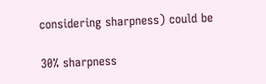considering sharpness) could be

30% sharpness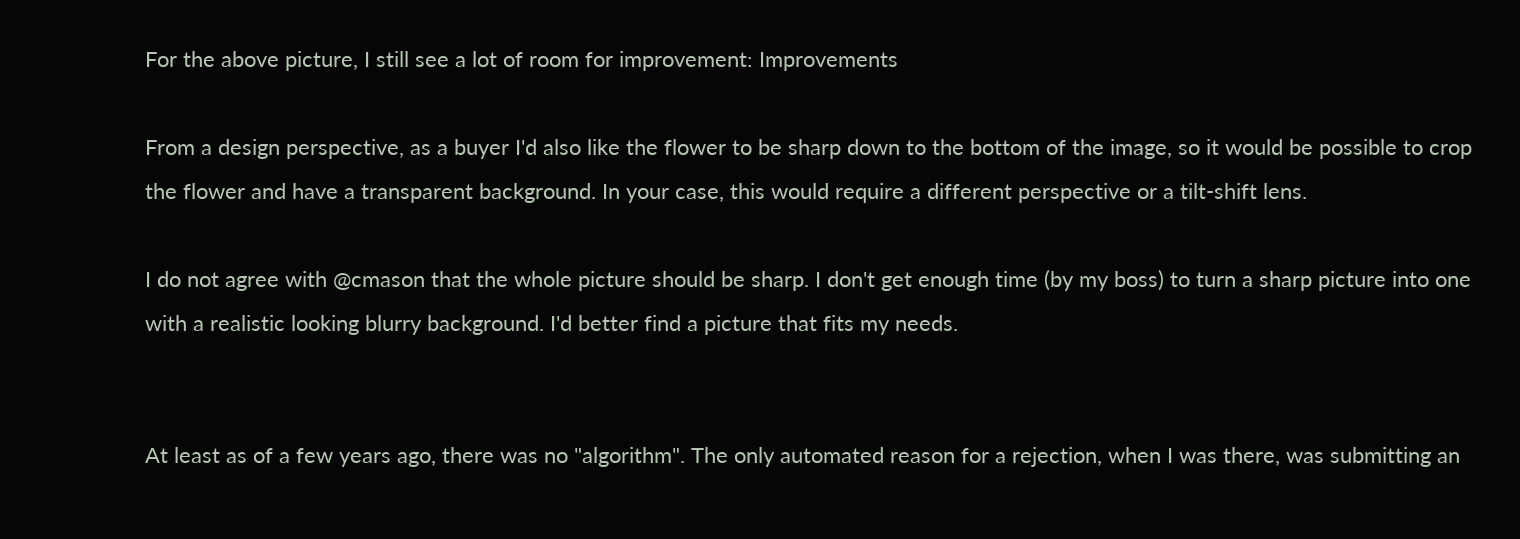For the above picture, I still see a lot of room for improvement: Improvements

From a design perspective, as a buyer I'd also like the flower to be sharp down to the bottom of the image, so it would be possible to crop the flower and have a transparent background. In your case, this would require a different perspective or a tilt-shift lens.

I do not agree with @cmason that the whole picture should be sharp. I don't get enough time (by my boss) to turn a sharp picture into one with a realistic looking blurry background. I'd better find a picture that fits my needs.


At least as of a few years ago, there was no "algorithm". The only automated reason for a rejection, when I was there, was submitting an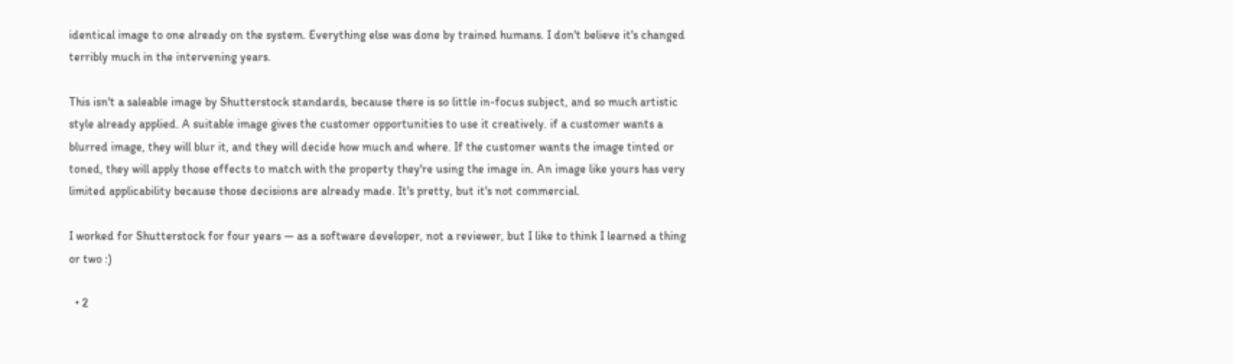identical image to one already on the system. Everything else was done by trained humans. I don't believe it's changed terribly much in the intervening years.

This isn't a saleable image by Shutterstock standards, because there is so little in-focus subject, and so much artistic style already applied. A suitable image gives the customer opportunities to use it creatively. if a customer wants a blurred image, they will blur it, and they will decide how much and where. If the customer wants the image tinted or toned, they will apply those effects to match with the property they're using the image in. An image like yours has very limited applicability because those decisions are already made. It's pretty, but it's not commercial.

I worked for Shutterstock for four years — as a software developer, not a reviewer, but I like to think I learned a thing or two :)

  • 2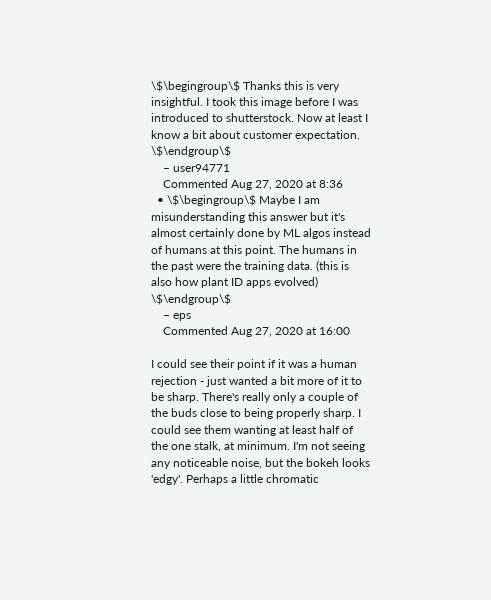\$\begingroup\$ Thanks this is very insightful. I took this image before I was introduced to shutterstock. Now at least I know a bit about customer expectation. \$\endgroup\$
    – user94771
    Commented Aug 27, 2020 at 8:36
  • \$\begingroup\$ Maybe I am misunderstanding this answer but it's almost certainly done by ML algos instead of humans at this point. The humans in the past were the training data. (this is also how plant ID apps evolved) \$\endgroup\$
    – eps
    Commented Aug 27, 2020 at 16:00

I could see their point if it was a human rejection - just wanted a bit more of it to be sharp. There's really only a couple of the buds close to being properly sharp. I could see them wanting at least half of the one stalk, at minimum. I'm not seeing any noticeable noise, but the bokeh looks 'edgy'. Perhaps a little chromatic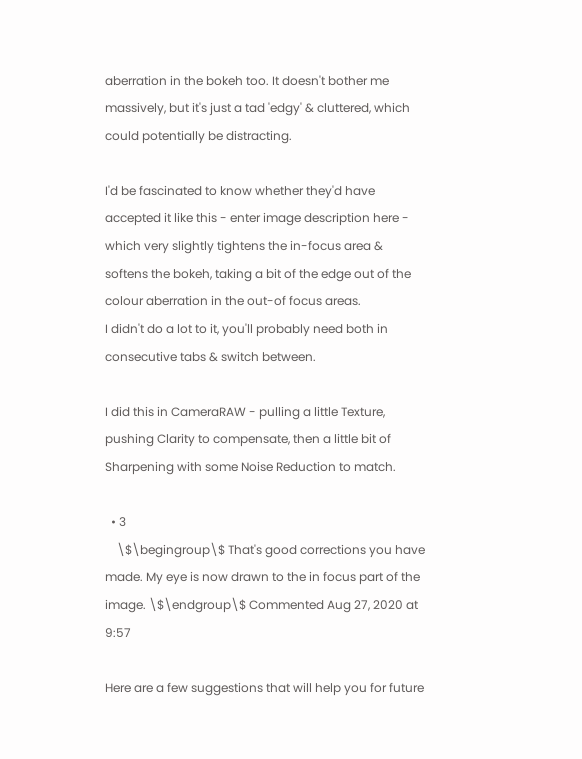aberration in the bokeh too. It doesn't bother me massively, but it's just a tad 'edgy' & cluttered, which could potentially be distracting.

I'd be fascinated to know whether they'd have accepted it like this - enter image description here - which very slightly tightens the in-focus area & softens the bokeh, taking a bit of the edge out of the colour aberration in the out-of focus areas.
I didn't do a lot to it, you'll probably need both in consecutive tabs & switch between.

I did this in CameraRAW - pulling a little Texture, pushing Clarity to compensate, then a little bit of Sharpening with some Noise Reduction to match.

  • 3
    \$\begingroup\$ That's good corrections you have made. My eye is now drawn to the in focus part of the image. \$\endgroup\$ Commented Aug 27, 2020 at 9:57

Here are a few suggestions that will help you for future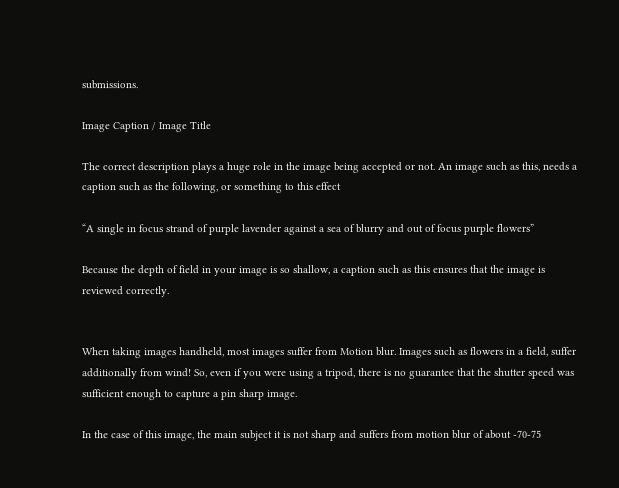submissions.

Image Caption / Image Title

The correct description plays a huge role in the image being accepted or not. An image such as this, needs a caption such as the following, or something to this effect

“A single in focus strand of purple lavender against a sea of blurry and out of focus purple flowers”

Because the depth of field in your image is so shallow, a caption such as this ensures that the image is reviewed correctly.


When taking images handheld, most images suffer from Motion blur. Images such as flowers in a field, suffer additionally from wind! So, even if you were using a tripod, there is no guarantee that the shutter speed was sufficient enough to capture a pin sharp image.

In the case of this image, the main subject it is not sharp and suffers from motion blur of about -70-75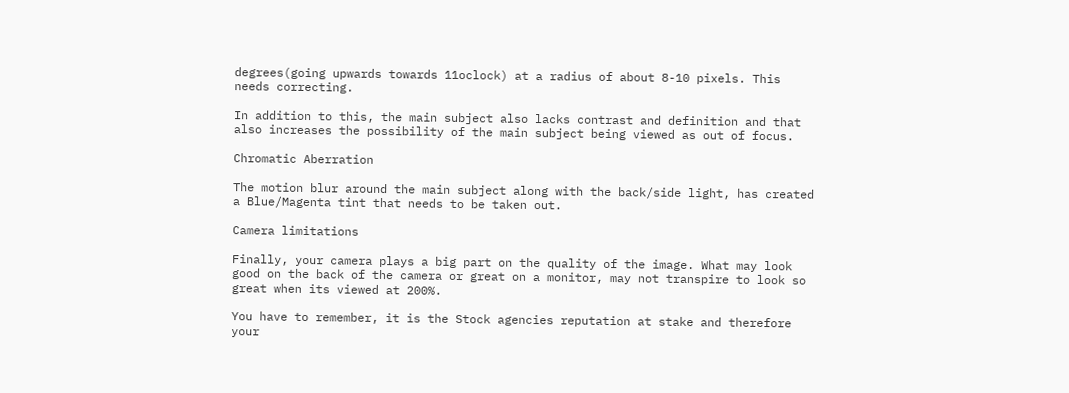degrees(going upwards towards 11oclock) at a radius of about 8-10 pixels. This needs correcting.

In addition to this, the main subject also lacks contrast and definition and that also increases the possibility of the main subject being viewed as out of focus.

Chromatic Aberration

The motion blur around the main subject along with the back/side light, has created a Blue/Magenta tint that needs to be taken out.

Camera limitations

Finally, your camera plays a big part on the quality of the image. What may look good on the back of the camera or great on a monitor, may not transpire to look so great when its viewed at 200%.

You have to remember, it is the Stock agencies reputation at stake and therefore your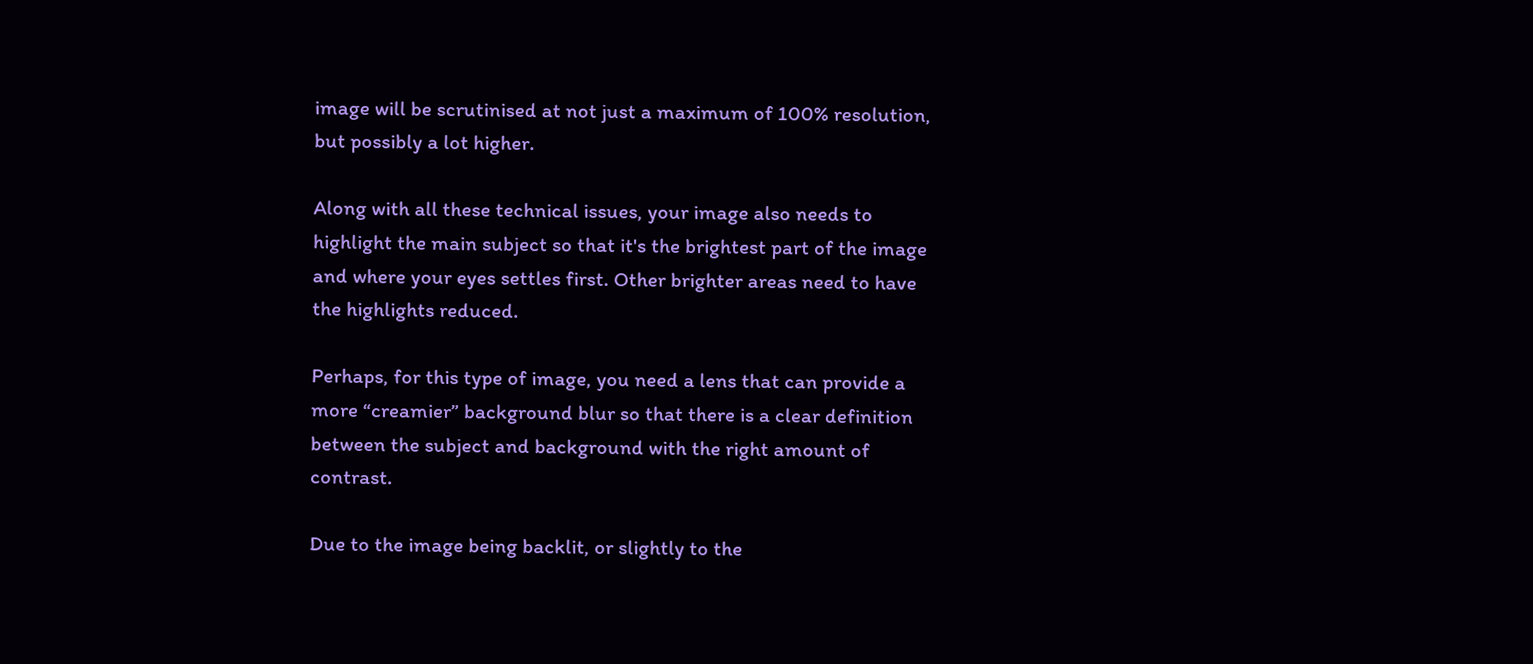image will be scrutinised at not just a maximum of 100% resolution, but possibly a lot higher.

Along with all these technical issues, your image also needs to highlight the main subject so that it's the brightest part of the image and where your eyes settles first. Other brighter areas need to have the highlights reduced.

Perhaps, for this type of image, you need a lens that can provide a more “creamier” background blur so that there is a clear definition between the subject and background with the right amount of contrast.

Due to the image being backlit, or slightly to the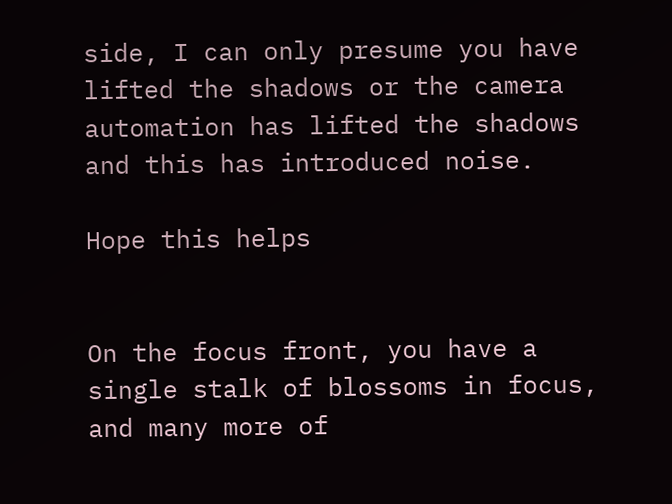side, I can only presume you have lifted the shadows or the camera automation has lifted the shadows and this has introduced noise.

Hope this helps


On the focus front, you have a single stalk of blossoms in focus, and many more of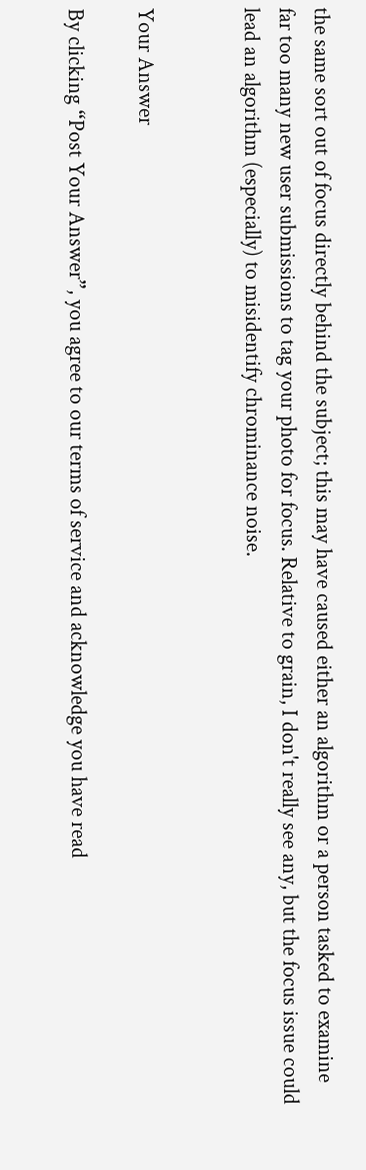the same sort out of focus directly behind the subject; this may have caused either an algorithm or a person tasked to examine far too many new user submissions to tag your photo for focus. Relative to grain, I don't really see any, but the focus issue could lead an algorithm (especially) to misidentify chrominance noise.


Your Answer

By clicking “Post Your Answer”, you agree to our terms of service and acknowledge you have read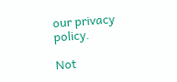our privacy policy.

Not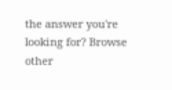the answer you're looking for? Browse other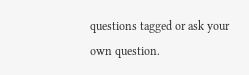questions tagged or ask your own question.